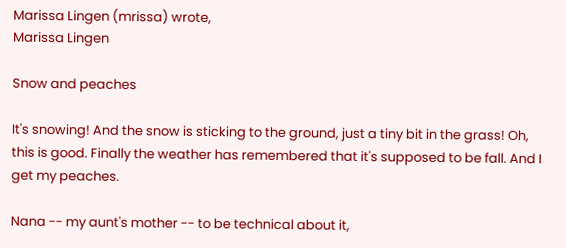Marissa Lingen (mrissa) wrote,
Marissa Lingen

Snow and peaches

It's snowing! And the snow is sticking to the ground, just a tiny bit in the grass! Oh, this is good. Finally the weather has remembered that it's supposed to be fall. And I get my peaches.

Nana -- my aunt's mother -- to be technical about it,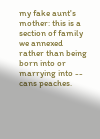my fake aunt's mother: this is a section of family we annexed rather than being born into or marrying into -- cans peaches.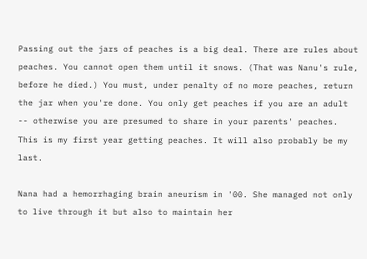Passing out the jars of peaches is a big deal. There are rules about peaches. You cannot open them until it snows. (That was Nanu's rule, before he died.) You must, under penalty of no more peaches, return the jar when you're done. You only get peaches if you are an adult -- otherwise you are presumed to share in your parents' peaches. This is my first year getting peaches. It will also probably be my last.

Nana had a hemorrhaging brain aneurism in '00. She managed not only to live through it but also to maintain her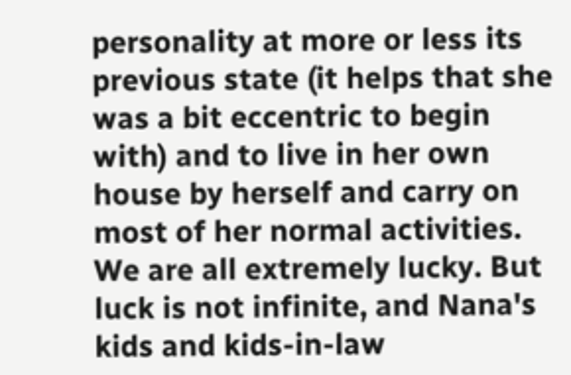personality at more or less its previous state (it helps that she was a bit eccentric to begin with) and to live in her own house by herself and carry on most of her normal activities. We are all extremely lucky. But luck is not infinite, and Nana's kids and kids-in-law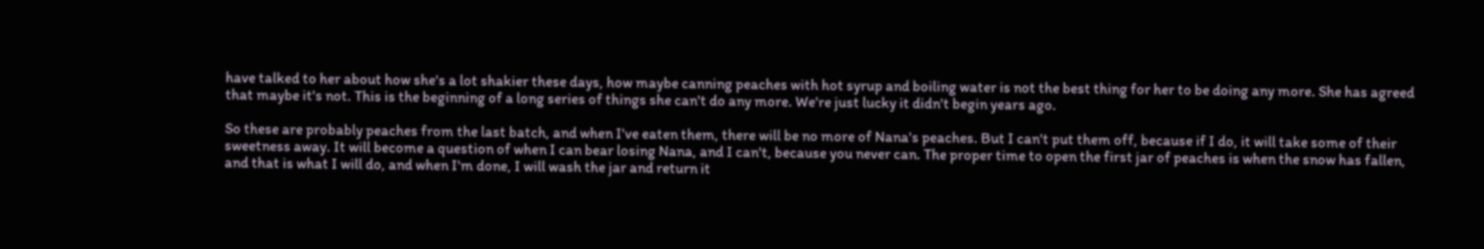have talked to her about how she's a lot shakier these days, how maybe canning peaches with hot syrup and boiling water is not the best thing for her to be doing any more. She has agreed that maybe it's not. This is the beginning of a long series of things she can't do any more. We're just lucky it didn't begin years ago.

So these are probably peaches from the last batch, and when I've eaten them, there will be no more of Nana's peaches. But I can't put them off, because if I do, it will take some of their sweetness away. It will become a question of when I can bear losing Nana, and I can't, because you never can. The proper time to open the first jar of peaches is when the snow has fallen, and that is what I will do, and when I'm done, I will wash the jar and return it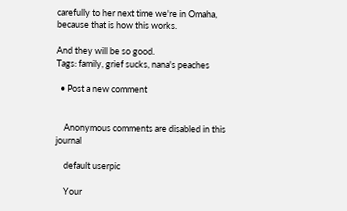carefully to her next time we're in Omaha, because that is how this works.

And they will be so good.
Tags: family, grief sucks, nana's peaches

  • Post a new comment


    Anonymous comments are disabled in this journal

    default userpic

    Your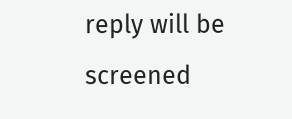reply will be screened